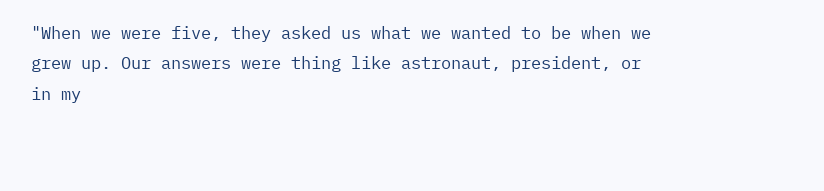"When we were five, they asked us what we wanted to be when we grew up. Our answers were thing like astronaut, president, or in my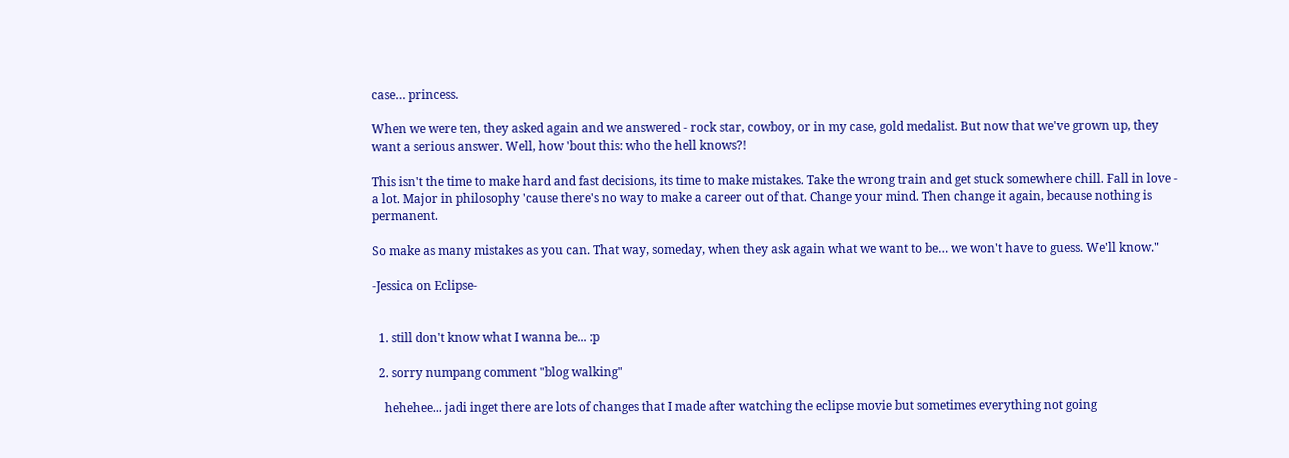case… princess.

When we were ten, they asked again and we answered - rock star, cowboy, or in my case, gold medalist. But now that we've grown up, they want a serious answer. Well, how 'bout this: who the hell knows?!

This isn't the time to make hard and fast decisions, its time to make mistakes. Take the wrong train and get stuck somewhere chill. Fall in love - a lot. Major in philosophy 'cause there's no way to make a career out of that. Change your mind. Then change it again, because nothing is permanent.

So make as many mistakes as you can. That way, someday, when they ask again what we want to be… we won't have to guess. We'll know."

-Jessica on Eclipse-


  1. still don't know what I wanna be... :p

  2. sorry numpang comment "blog walking"

    hehehee... jadi inget there are lots of changes that I made after watching the eclipse movie but sometimes everything not going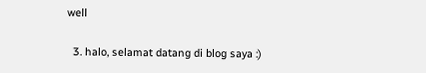well

  3. halo, selamat datang di blog saya :)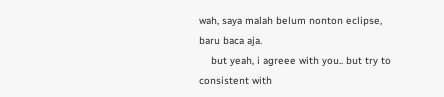wah, saya malah belum nonton eclipse, baru baca aja.
    but yeah, i agreee with you.. but try to consistent with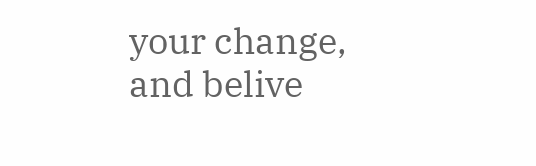your change, and belive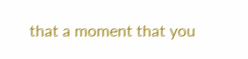that a moment that you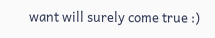want will surely come true :)